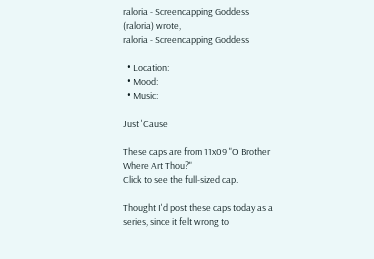raloria - Screencapping Goddess (raloria) wrote,
raloria - Screencapping Goddess

  • Location:
  • Mood:
  • Music:

Just 'Cause

These caps are from 11x09 "O Brother Where Art Thou?"
Click to see the full-sized cap.

Thought I'd post these caps today as a series, since it felt wrong to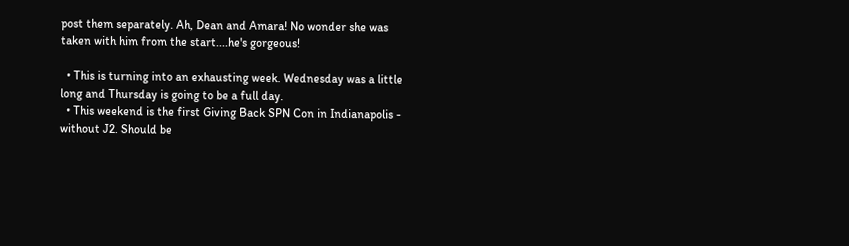post them separately. Ah, Dean and Amara! No wonder she was taken with him from the start....he's gorgeous!

  • This is turning into an exhausting week. Wednesday was a little long and Thursday is going to be a full day.
  • This weekend is the first Giving Back SPN Con in Indianapolis - without J2. Should be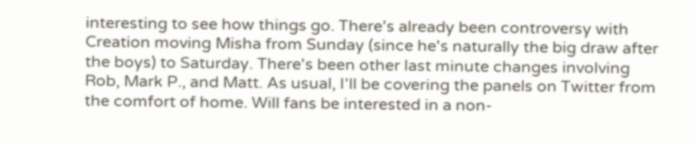interesting to see how things go. There's already been controversy with Creation moving Misha from Sunday (since he's naturally the big draw after the boys) to Saturday. There's been other last minute changes involving Rob, Mark P., and Matt. As usual, I'll be covering the panels on Twitter from the comfort of home. Will fans be interested in a non-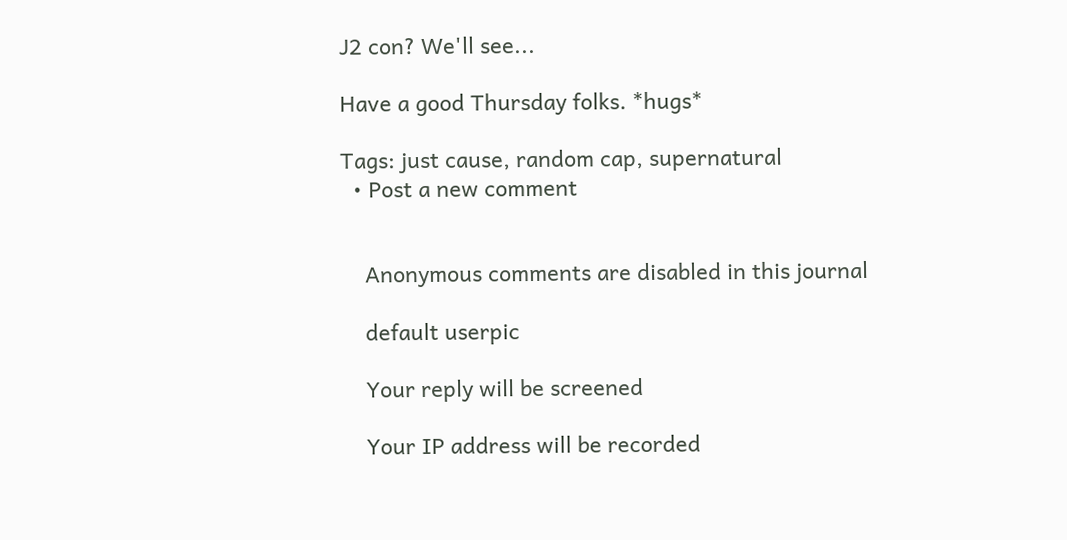J2 con? We'll see...

Have a good Thursday folks. *hugs*

Tags: just cause, random cap, supernatural
  • Post a new comment


    Anonymous comments are disabled in this journal

    default userpic

    Your reply will be screened

    Your IP address will be recorded